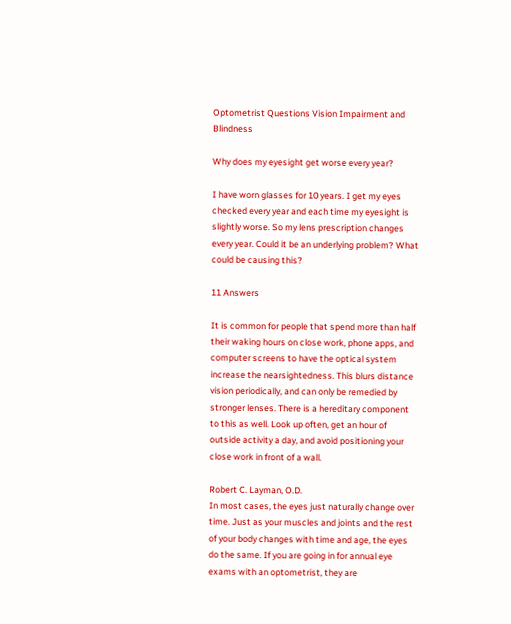Optometrist Questions Vision Impairment and Blindness

Why does my eyesight get worse every year?

I have worn glasses for 10 years. I get my eyes checked every year and each time my eyesight is slightly worse. So my lens prescription changes every year. Could it be an underlying problem? What could be causing this?

11 Answers

It is common for people that spend more than half their waking hours on close work, phone apps, and computer screens to have the optical system increase the nearsightedness. This blurs distance vision periodically, and can only be remedied by stronger lenses. There is a hereditary component to this as well. Look up often, get an hour of outside activity a day, and avoid positioning your close work in front of a wall.

Robert C. Layman, O.D.
In most cases, the eyes just naturally change over time. Just as your muscles and joints and the rest of your body changes with time and age, the eyes do the same. If you are going in for annual eye exams with an optometrist, they are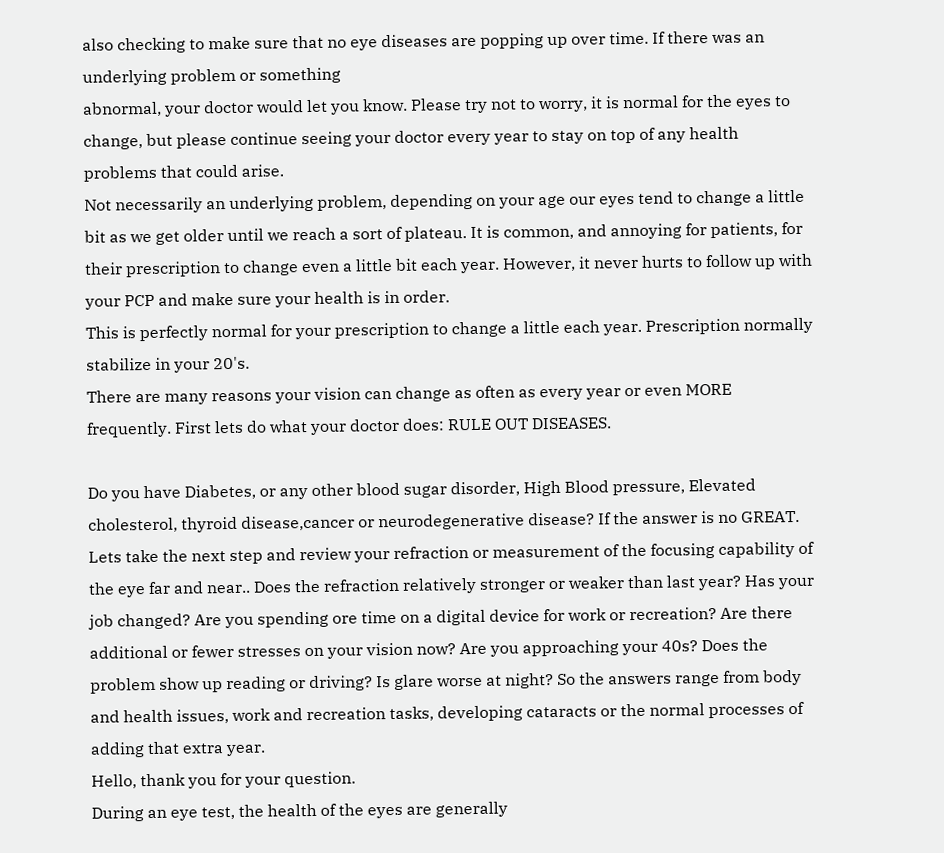also checking to make sure that no eye diseases are popping up over time. If there was an underlying problem or something
abnormal, your doctor would let you know. Please try not to worry, it is normal for the eyes to change, but please continue seeing your doctor every year to stay on top of any health problems that could arise.
Not necessarily an underlying problem, depending on your age our eyes tend to change a little bit as we get older until we reach a sort of plateau. It is common, and annoying for patients, for their prescription to change even a little bit each year. However, it never hurts to follow up with your PCP and make sure your health is in order.
This is perfectly normal for your prescription to change a little each year. Prescription normally stabilize in your 20's.
There are many reasons your vision can change as often as every year or even MORE frequently. First lets do what your doctor does: RULE OUT DISEASES.

Do you have Diabetes, or any other blood sugar disorder, High Blood pressure, Elevated cholesterol, thyroid disease,cancer or neurodegenerative disease? If the answer is no GREAT. Lets take the next step and review your refraction or measurement of the focusing capability of the eye far and near.. Does the refraction relatively stronger or weaker than last year? Has your job changed? Are you spending ore time on a digital device for work or recreation? Are there additional or fewer stresses on your vision now? Are you approaching your 40s? Does the problem show up reading or driving? Is glare worse at night? So the answers range from body and health issues, work and recreation tasks, developing cataracts or the normal processes of adding that extra year.
Hello, thank you for your question.
During an eye test, the health of the eyes are generally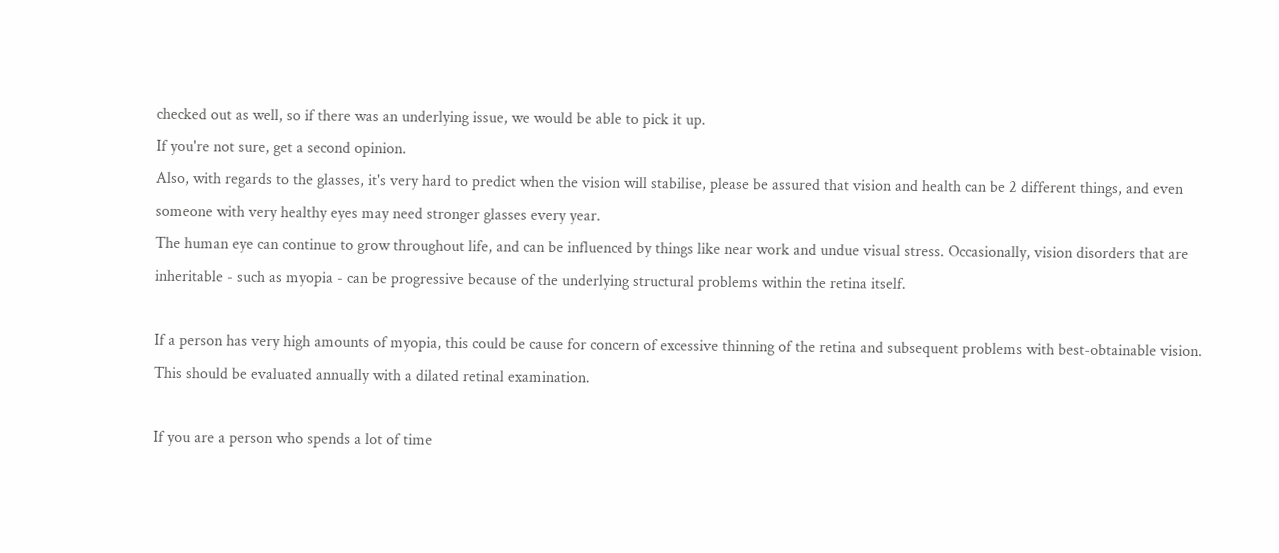checked out as well, so if there was an underlying issue, we would be able to pick it up.
If you're not sure, get a second opinion.
Also, with regards to the glasses, it's very hard to predict when the vision will stabilise, please be assured that vision and health can be 2 different things, and even someone with very healthy eyes may need stronger glasses every year.
The human eye can continue to grow throughout life, and can be influenced by things like near work and undue visual stress. Occasionally, vision disorders that are inheritable - such as myopia - can be progressive because of the underlying structural problems within the retina itself.

If a person has very high amounts of myopia, this could be cause for concern of excessive thinning of the retina and subsequent problems with best-obtainable vision. This should be evaluated annually with a dilated retinal examination.

If you are a person who spends a lot of time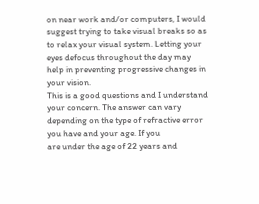on near work and/or computers, I would suggest trying to take visual breaks so as to relax your visual system. Letting your eyes defocus throughout the day may help in preventing progressive changes in your vision.
This is a good questions and I understand your concern. The answer can vary
depending on the type of refractive error you have and your age. If you
are under the age of 22 years and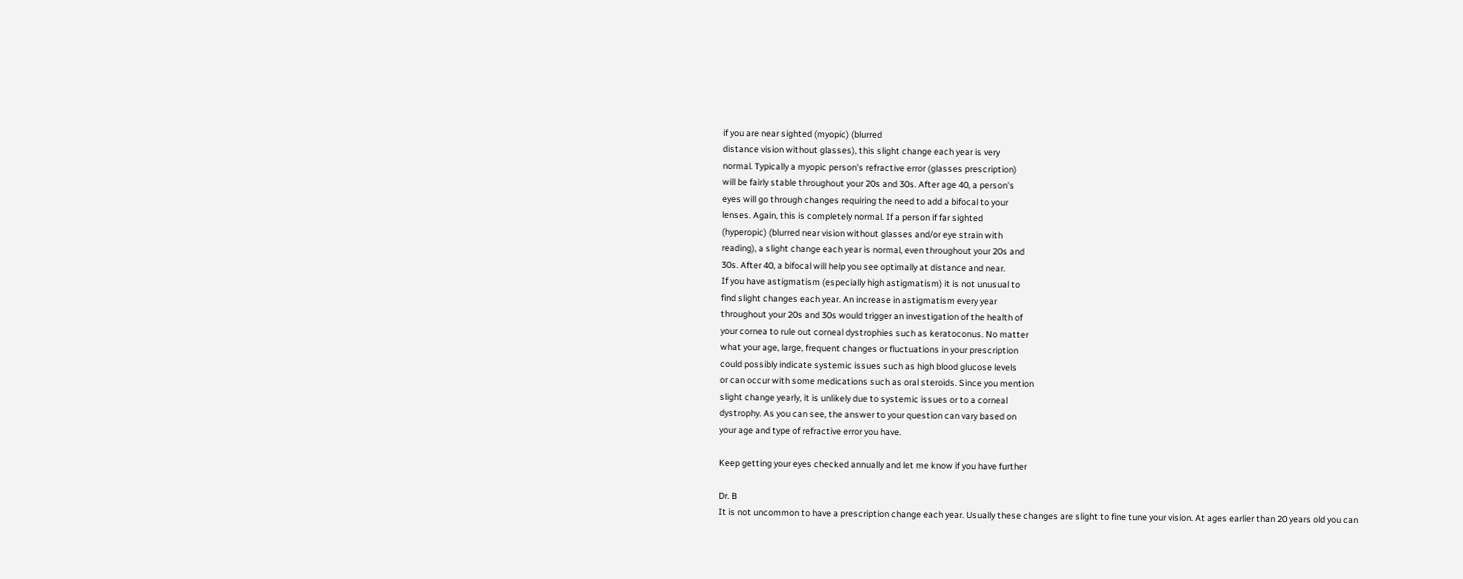if you are near sighted (myopic) (blurred
distance vision without glasses), this slight change each year is very
normal. Typically a myopic person's refractive error (glasses prescription)
will be fairly stable throughout your 20s and 30s. After age 40, a person's
eyes will go through changes requiring the need to add a bifocal to your
lenses. Again, this is completely normal. If a person if far sighted
(hyperopic) (blurred near vision without glasses and/or eye strain with
reading), a slight change each year is normal, even throughout your 20s and
30s. After 40, a bifocal will help you see optimally at distance and near.
If you have astigmatism (especially high astigmatism) it is not unusual to
find slight changes each year. An increase in astigmatism every year
throughout your 20s and 30s would trigger an investigation of the health of
your cornea to rule out corneal dystrophies such as keratoconus. No matter
what your age, large, frequent changes or fluctuations in your prescription
could possibly indicate systemic issues such as high blood glucose levels
or can occur with some medications such as oral steroids. Since you mention
slight change yearly, it is unlikely due to systemic issues or to a corneal
dystrophy. As you can see, the answer to your question can vary based on
your age and type of refractive error you have.

Keep getting your eyes checked annually and let me know if you have further

Dr. B
It is not uncommon to have a prescription change each year. Usually these changes are slight to fine tune your vision. At ages earlier than 20 years old you can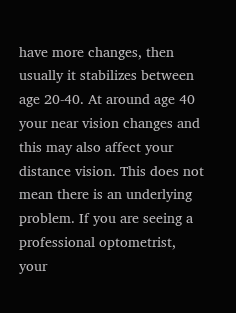have more changes, then usually it stabilizes between age 20-40. At around age 40 your near vision changes and this may also affect your distance vision. This does not mean there is an underlying problem. If you are seeing a professional optometrist, your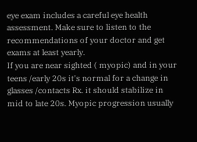eye exam includes a careful eye health assessment. Make sure to listen to the recommendations of your doctor and get exams at least yearly.
If you are near sighted ( myopic) and in your teens /early 20s it's normal for a change in glasses /contacts Rx. it should stabilize in mid to late 20s. Myopic progression usually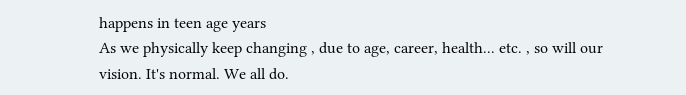happens in teen age years
As we physically keep changing , due to age, career, health... etc. , so will our vision. It's normal. We all do.